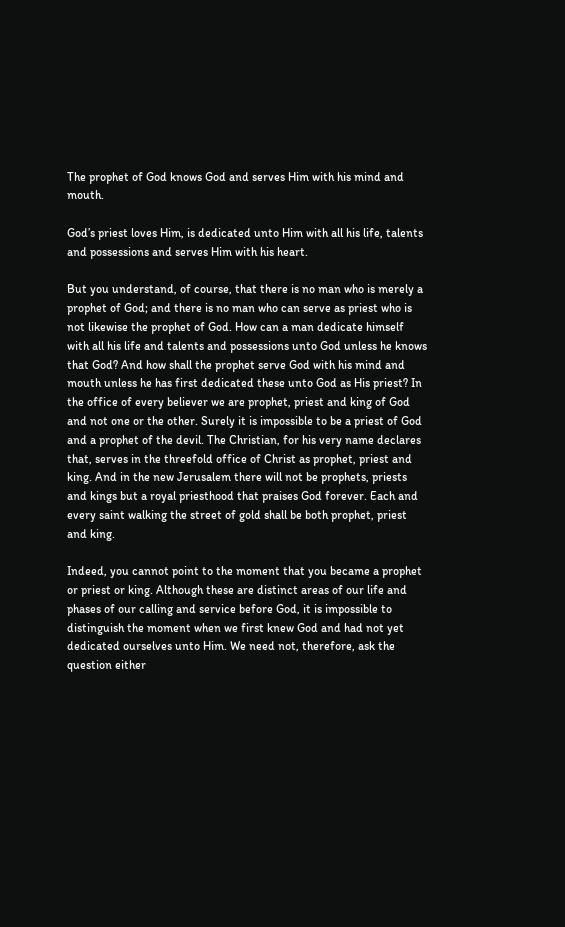The prophet of God knows God and serves Him with his mind and mouth.

God’s priest loves Him, is dedicated unto Him with all his life, talents and possessions and serves Him with his heart.

But you understand, of course, that there is no man who is merely a prophet of God; and there is no man who can serve as priest who is not likewise the prophet of God. How can a man dedicate himself with all his life and talents and possessions unto God unless he knows that God? And how shall the prophet serve God with his mind and mouth unless he has first dedicated these unto God as His priest? In the office of every believer we are prophet, priest and king of God and not one or the other. Surely it is impossible to be a priest of God and a prophet of the devil. The Christian, for his very name declares that, serves in the threefold office of Christ as prophet, priest and king. And in the new Jerusalem there will not be prophets, priests and kings but a royal priesthood that praises God forever. Each and every saint walking the street of gold shall be both prophet, priest and king.

Indeed, you cannot point to the moment that you became a prophet or priest or king. Although these are distinct areas of our life and phases of our calling and service before God, it is impossible to distinguish the moment when we first knew God and had not yet dedicated ourselves unto Him. We need not, therefore, ask the question either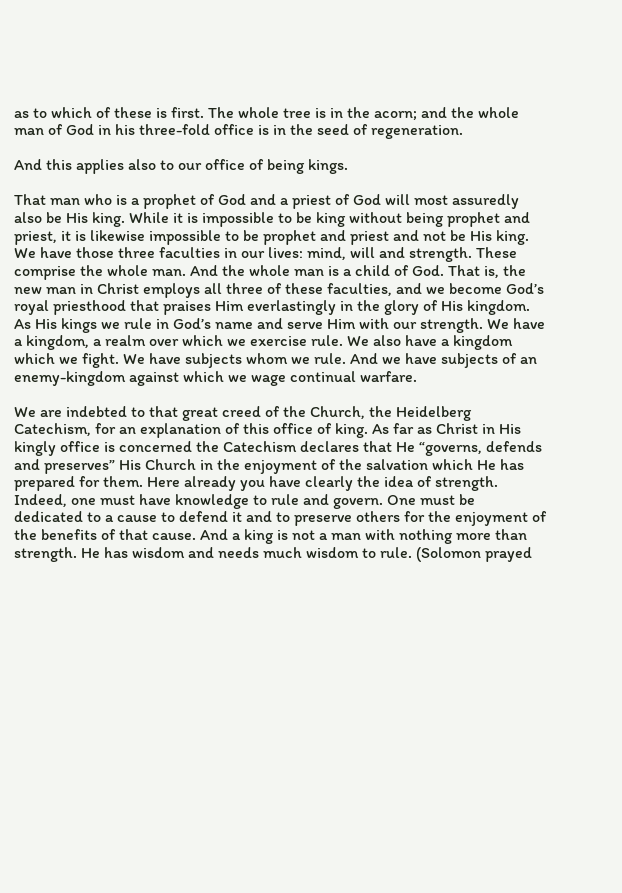as to which of these is first. The whole tree is in the acorn; and the whole man of God in his three-fold office is in the seed of regeneration.

And this applies also to our office of being kings.

That man who is a prophet of God and a priest of God will most assuredly also be His king. While it is impossible to be king without being prophet and priest, it is likewise impossible to be prophet and priest and not be His king. We have those three faculties in our lives: mind, will and strength. These comprise the whole man. And the whole man is a child of God. That is, the new man in Christ employs all three of these faculties, and we become God’s royal priesthood that praises Him everlastingly in the glory of His kingdom. As His kings we rule in God’s name and serve Him with our strength. We have a kingdom, a realm over which we exercise rule. We also have a kingdom which we fight. We have subjects whom we rule. And we have subjects of an enemy-kingdom against which we wage continual warfare.

We are indebted to that great creed of the Church, the Heidelberg Catechism, for an explanation of this office of king. As far as Christ in His kingly office is concerned the Catechism declares that He “governs, defends and preserves” His Church in the enjoyment of the salvation which He has prepared for them. Here already you have clearly the idea of strength. Indeed, one must have knowledge to rule and govern. One must be dedicated to a cause to defend it and to preserve others for the enjoyment of the benefits of that cause. And a king is not a man with nothing more than strength. He has wisdom and needs much wisdom to rule. (Solomon prayed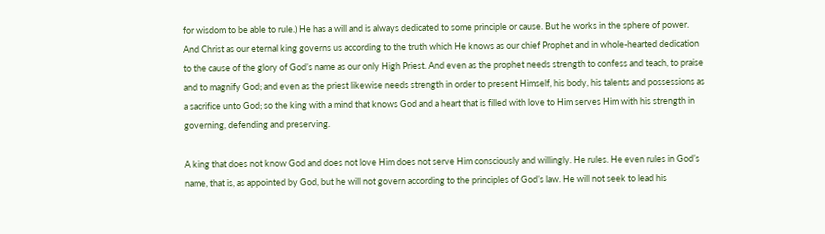for wisdom to be able to rule.) He has a will and is always dedicated to some principle or cause. But he works in the sphere of power. And Christ as our eternal king governs us according to the truth which He knows as our chief Prophet and in whole-hearted dedication to the cause of the glory of God’s name as our only High Priest. And even as the prophet needs strength to confess and teach, to praise and to magnify God; and even as the priest likewise needs strength in order to present Himself, his body, his talents and possessions as a sacrifice unto God; so the king with a mind that knows God and a heart that is filled with love to Him serves Him with his strength in governing, defending and preserving.

A king that does not know God and does not love Him does not serve Him consciously and willingly. He rules. He even rules in God’s name, that is, as appointed by God, but he will not govern according to the principles of God’s law. He will not seek to lead his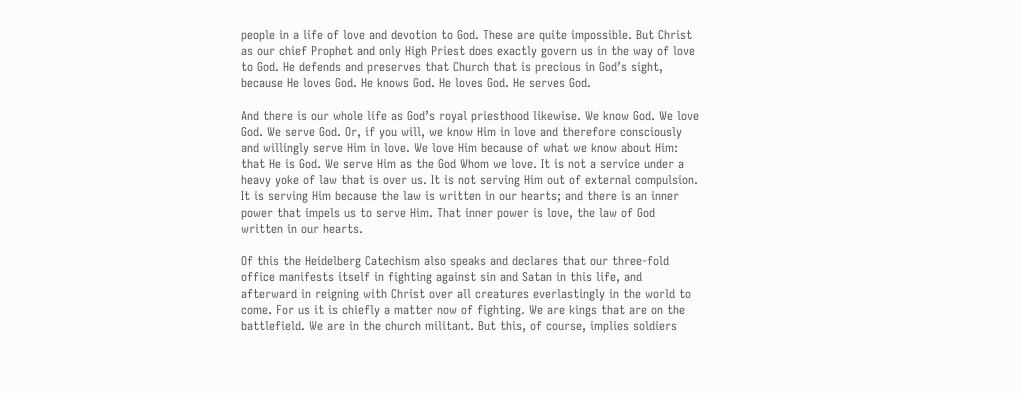people in a life of love and devotion to God. These are quite impossible. But Christ as our chief Prophet and only High Priest does exactly govern us in the way of love to God. He defends and preserves that Church that is precious in God’s sight, because He loves God. He knows God. He loves God. He serves God.

And there is our whole life as God’s royal priesthood likewise. We know God. We love God. We serve God. Or, if you will, we know Him in love and therefore consciously and willingly serve Him in love. We love Him because of what we know about Him: that He is God. We serve Him as the God Whom we love. It is not a service under a heavy yoke of law that is over us. It is not serving Him out of external compulsion. It is serving Him because the law is written in our hearts; and there is an inner power that impels us to serve Him. That inner power is love, the law of God written in our hearts.

Of this the Heidelberg Catechism also speaks and declares that our three-fold office manifests itself in fighting against sin and Satan in this life, and afterward in reigning with Christ over all creatures everlastingly in the world to come. For us it is chiefly a matter now of fighting. We are kings that are on the battlefield. We are in the church militant. But this, of course, implies soldiers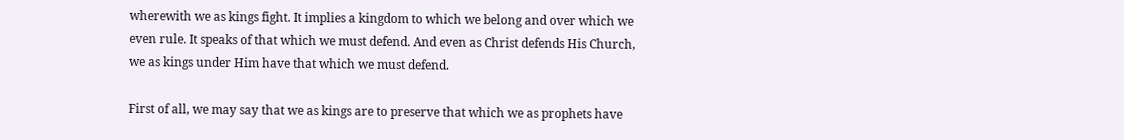wherewith we as kings fight. It implies a kingdom to which we belong and over which we even rule. It speaks of that which we must defend. And even as Christ defends His Church, we as kings under Him have that which we must defend.

First of all, we may say that we as kings are to preserve that which we as prophets have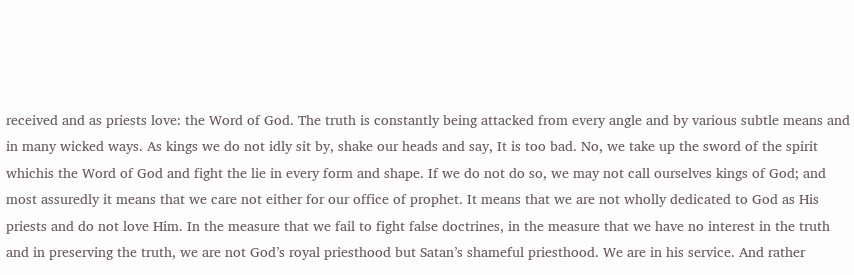received and as priests love: the Word of God. The truth is constantly being attacked from every angle and by various subtle means and in many wicked ways. As kings we do not idly sit by, shake our heads and say, It is too bad. No, we take up the sword of the spirit whichis the Word of God and fight the lie in every form and shape. If we do not do so, we may not call ourselves kings of God; and most assuredly it means that we care not either for our office of prophet. It means that we are not wholly dedicated to God as His priests and do not love Him. In the measure that we fail to fight false doctrines, in the measure that we have no interest in the truth and in preserving the truth, we are not God’s royal priesthood but Satan’s shameful priesthood. We are in his service. And rather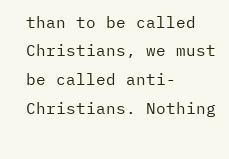than to be called Christians, we must be called anti-Christians. Nothing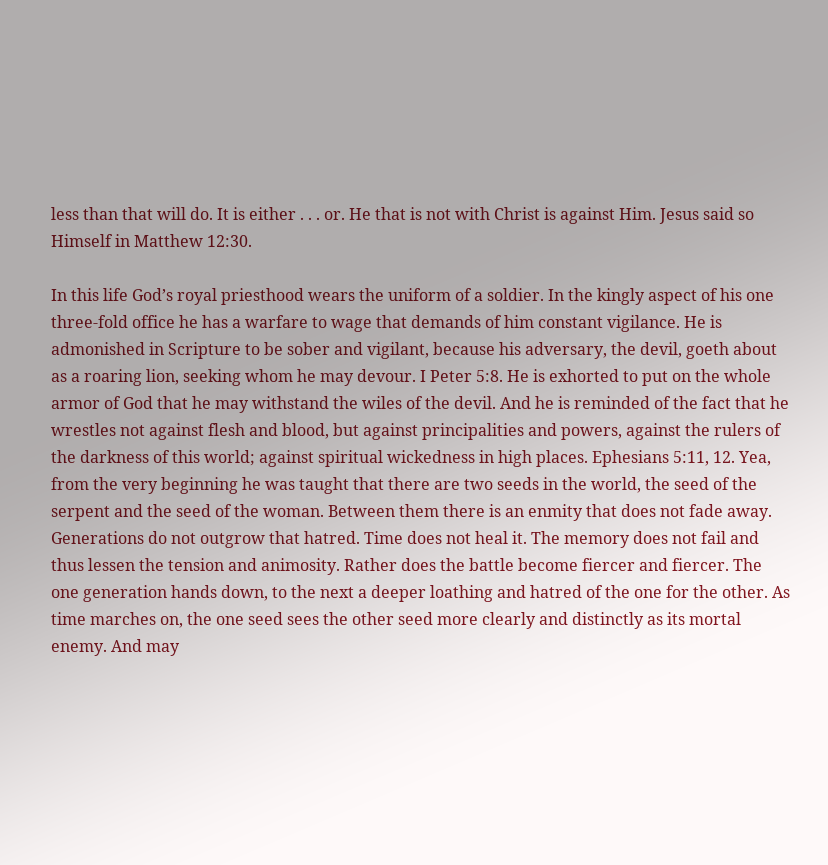less than that will do. It is either . . . or. He that is not with Christ is against Him. Jesus said so Himself in Matthew 12:30.

In this life God’s royal priesthood wears the uniform of a soldier. In the kingly aspect of his one three-fold office he has a warfare to wage that demands of him constant vigilance. He is admonished in Scripture to be sober and vigilant, because his adversary, the devil, goeth about as a roaring lion, seeking whom he may devour. I Peter 5:8. He is exhorted to put on the whole armor of God that he may withstand the wiles of the devil. And he is reminded of the fact that he wrestles not against flesh and blood, but against principalities and powers, against the rulers of the darkness of this world; against spiritual wickedness in high places. Ephesians 5:11, 12. Yea, from the very beginning he was taught that there are two seeds in the world, the seed of the serpent and the seed of the woman. Between them there is an enmity that does not fade away. Generations do not outgrow that hatred. Time does not heal it. The memory does not fail and thus lessen the tension and animosity. Rather does the battle become fiercer and fiercer. The one generation hands down, to the next a deeper loathing and hatred of the one for the other. As time marches on, the one seed sees the other seed more clearly and distinctly as its mortal enemy. And may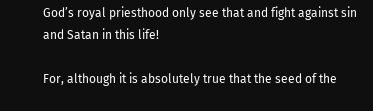God’s royal priesthood only see that and fight against sin and Satan in this life!

For, although it is absolutely true that the seed of the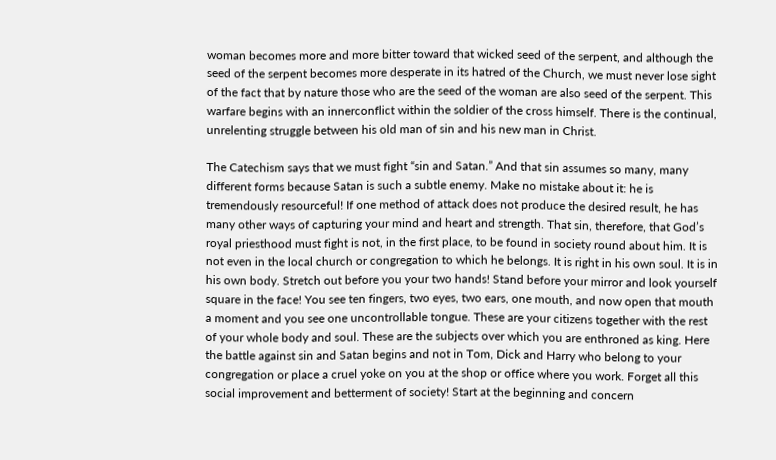woman becomes more and more bitter toward that wicked seed of the serpent, and although the seed of the serpent becomes more desperate in its hatred of the Church, we must never lose sight of the fact that by nature those who are the seed of the woman are also seed of the serpent. This warfare begins with an innerconflict within the soldier of the cross himself. There is the continual, unrelenting struggle between his old man of sin and his new man in Christ.

The Catechism says that we must fight “sin and Satan.” And that sin assumes so many, many different forms because Satan is such a subtle enemy. Make no mistake about it: he is tremendously resourceful! If one method of attack does not produce the desired result, he has many other ways of capturing your mind and heart and strength. That sin, therefore, that God’s royal priesthood must fight is not, in the first place, to be found in society round about him. It is not even in the local church or congregation to which he belongs. It is right in his own soul. It is in his own body. Stretch out before you your two hands! Stand before your mirror and look yourself square in the face! You see ten fingers, two eyes, two ears, one mouth, and now open that mouth a moment and you see one uncontrollable tongue. These are your citizens together with the rest of your whole body and soul. These are the subjects over which you are enthroned as king. Here the battle against sin and Satan begins and not in Tom, Dick and Harry who belong to your congregation or place a cruel yoke on you at the shop or office where you work. Forget all this social improvement and betterment of society! Start at the beginning and concern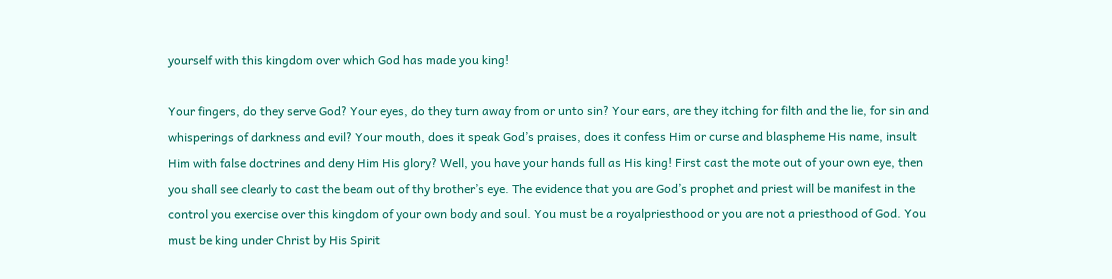yourself with this kingdom over which God has made you king!

Your fingers, do they serve God? Your eyes, do they turn away from or unto sin? Your ears, are they itching for filth and the lie, for sin and whisperings of darkness and evil? Your mouth, does it speak God’s praises, does it confess Him or curse and blaspheme His name, insult Him with false doctrines and deny Him His glory? Well, you have your hands full as His king! First cast the mote out of your own eye, then you shall see clearly to cast the beam out of thy brother’s eye. The evidence that you are God’s prophet and priest will be manifest in the control you exercise over this kingdom of your own body and soul. You must be a royalpriesthood or you are not a priesthood of God. You must be king under Christ by His Spirit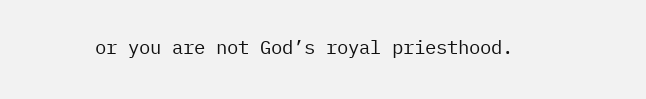or you are not God’s royal priesthood.